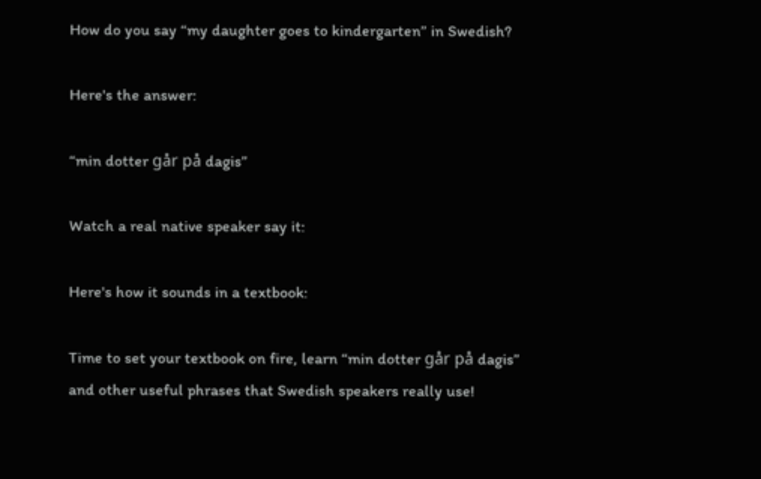How do you say “my daughter goes to kindergarten” in Swedish?

Here's the answer:

“min dotter går på dagis”

Watch a real native speaker say it:

Here's how it sounds in a textbook:

Time to set your textbook on fire, learn “min dotter går på dagis” and other useful phrases that Swedish speakers really use!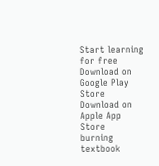Start learning for free Download on Google Play Store Download on Apple App Store
burning textbook